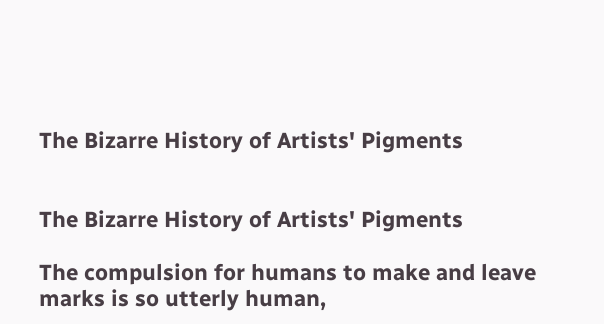The Bizarre History of Artists' Pigments


The Bizarre History of Artists' Pigments

The compulsion for humans to make and leave marks is so utterly human,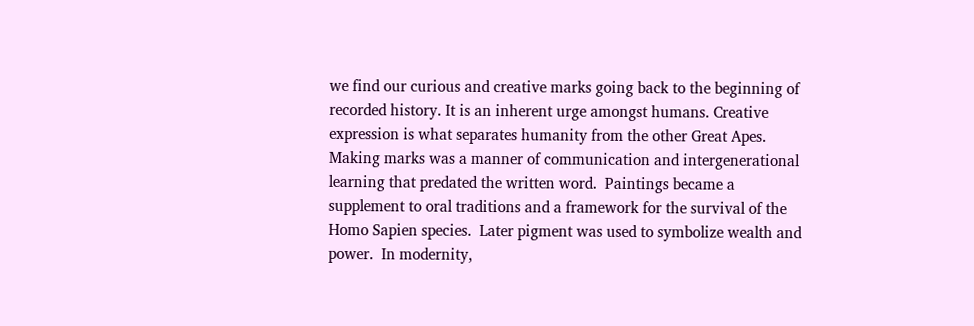we find our curious and creative marks going back to the beginning of recorded history. It is an inherent urge amongst humans. Creative expression is what separates humanity from the other Great Apes. Making marks was a manner of communication and intergenerational learning that predated the written word.  Paintings became a supplement to oral traditions and a framework for the survival of the Homo Sapien species.  Later pigment was used to symbolize wealth and power.  In modernity,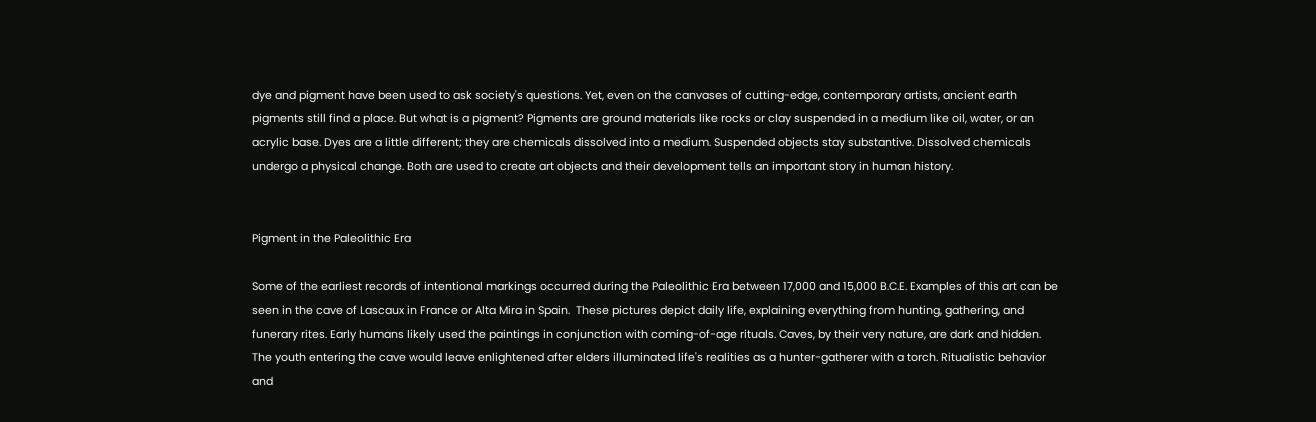dye and pigment have been used to ask society's questions. Yet, even on the canvases of cutting-edge, contemporary artists, ancient earth pigments still find a place. But what is a pigment? Pigments are ground materials like rocks or clay suspended in a medium like oil, water, or an acrylic base. Dyes are a little different; they are chemicals dissolved into a medium. Suspended objects stay substantive. Dissolved chemicals undergo a physical change. Both are used to create art objects and their development tells an important story in human history.


Pigment in the Paleolithic Era

Some of the earliest records of intentional markings occurred during the Paleolithic Era between 17,000 and 15,000 B.C.E. Examples of this art can be seen in the cave of Lascaux in France or Alta Mira in Spain.  These pictures depict daily life, explaining everything from hunting, gathering, and funerary rites. Early humans likely used the paintings in conjunction with coming-of-age rituals. Caves, by their very nature, are dark and hidden.  The youth entering the cave would leave enlightened after elders illuminated life's realities as a hunter-gatherer with a torch. Ritualistic behavior and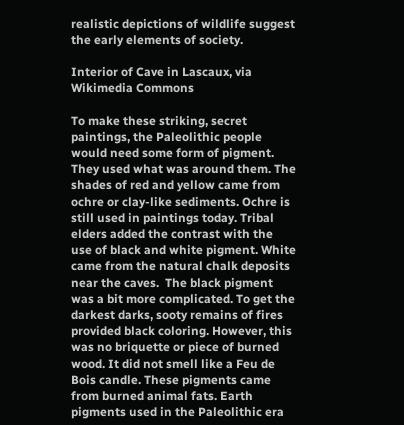realistic depictions of wildlife suggest the early elements of society.

Interior of Cave in Lascaux, via Wikimedia Commons

To make these striking, secret paintings, the Paleolithic people would need some form of pigment. They used what was around them. The shades of red and yellow came from ochre or clay-like sediments. Ochre is still used in paintings today. Tribal elders added the contrast with the use of black and white pigment. White came from the natural chalk deposits near the caves.  The black pigment was a bit more complicated. To get the darkest darks, sooty remains of fires provided black coloring. However, this was no briquette or piece of burned wood. It did not smell like a Feu de Bois candle. These pigments came from burned animal fats. Earth pigments used in the Paleolithic era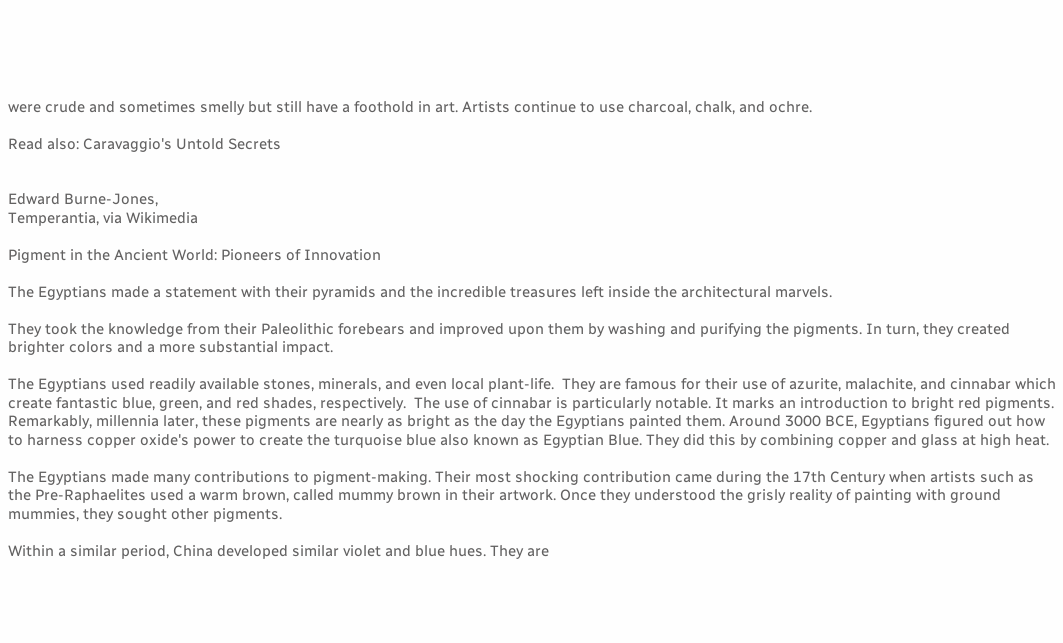were crude and sometimes smelly but still have a foothold in art. Artists continue to use charcoal, chalk, and ochre.

Read also: Caravaggio's Untold Secrets


Edward Burne-Jones,
Temperantia, via Wikimedia

Pigment in the Ancient World: Pioneers of Innovation

The Egyptians made a statement with their pyramids and the incredible treasures left inside the architectural marvels.

They took the knowledge from their Paleolithic forebears and improved upon them by washing and purifying the pigments. In turn, they created brighter colors and a more substantial impact.

The Egyptians used readily available stones, minerals, and even local plant-life.  They are famous for their use of azurite, malachite, and cinnabar which create fantastic blue, green, and red shades, respectively.  The use of cinnabar is particularly notable. It marks an introduction to bright red pigments. Remarkably, millennia later, these pigments are nearly as bright as the day the Egyptians painted them. Around 3000 BCE, Egyptians figured out how to harness copper oxide's power to create the turquoise blue also known as Egyptian Blue. They did this by combining copper and glass at high heat.

The Egyptians made many contributions to pigment-making. Their most shocking contribution came during the 17th Century when artists such as the Pre-Raphaelites used a warm brown, called mummy brown in their artwork. Once they understood the grisly reality of painting with ground mummies, they sought other pigments.

Within a similar period, China developed similar violet and blue hues. They are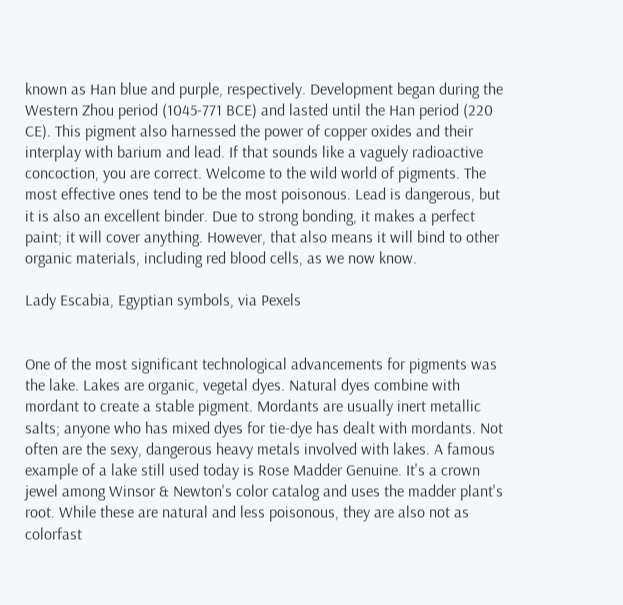known as Han blue and purple, respectively. Development began during the Western Zhou period (1045-771 BCE) and lasted until the Han period (220 CE). This pigment also harnessed the power of copper oxides and their interplay with barium and lead. If that sounds like a vaguely radioactive concoction, you are correct. Welcome to the wild world of pigments. The most effective ones tend to be the most poisonous. Lead is dangerous, but it is also an excellent binder. Due to strong bonding, it makes a perfect paint; it will cover anything. However, that also means it will bind to other organic materials, including red blood cells, as we now know.

Lady Escabia, Egyptian symbols, via Pexels


One of the most significant technological advancements for pigments was the lake. Lakes are organic, vegetal dyes. Natural dyes combine with mordant to create a stable pigment. Mordants are usually inert metallic salts; anyone who has mixed dyes for tie-dye has dealt with mordants. Not often are the sexy, dangerous heavy metals involved with lakes. A famous example of a lake still used today is Rose Madder Genuine. It's a crown jewel among Winsor & Newton's color catalog and uses the madder plant's root. While these are natural and less poisonous, they are also not as colorfast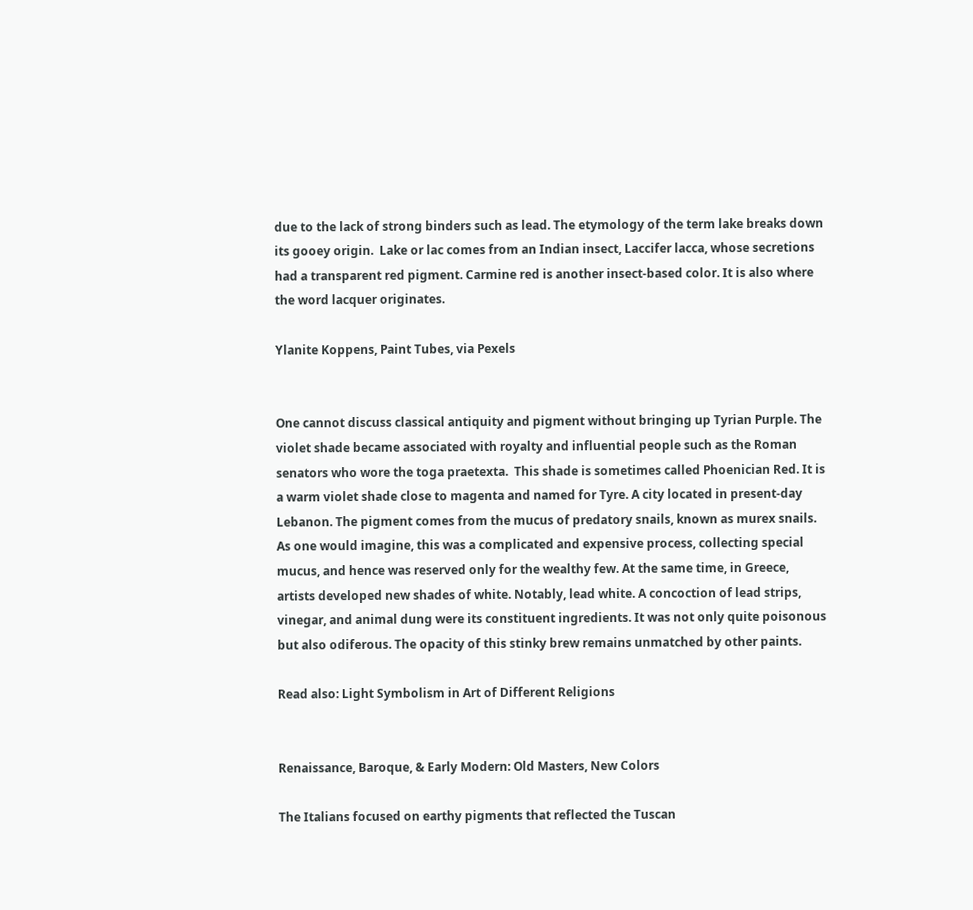due to the lack of strong binders such as lead. The etymology of the term lake breaks down its gooey origin.  Lake or lac comes from an Indian insect, Laccifer lacca, whose secretions had a transparent red pigment. Carmine red is another insect-based color. It is also where the word lacquer originates.

Ylanite Koppens, Paint Tubes, via Pexels


One cannot discuss classical antiquity and pigment without bringing up Tyrian Purple. The violet shade became associated with royalty and influential people such as the Roman senators who wore the toga praetexta.  This shade is sometimes called Phoenician Red. It is a warm violet shade close to magenta and named for Tyre. A city located in present-day Lebanon. The pigment comes from the mucus of predatory snails, known as murex snails. As one would imagine, this was a complicated and expensive process, collecting special mucus, and hence was reserved only for the wealthy few. At the same time, in Greece, artists developed new shades of white. Notably, lead white. A concoction of lead strips, vinegar, and animal dung were its constituent ingredients. It was not only quite poisonous but also odiferous. The opacity of this stinky brew remains unmatched by other paints.

Read also: Light Symbolism in Art of Different Religions


Renaissance, Baroque, & Early Modern: Old Masters, New Colors

The Italians focused on earthy pigments that reflected the Tuscan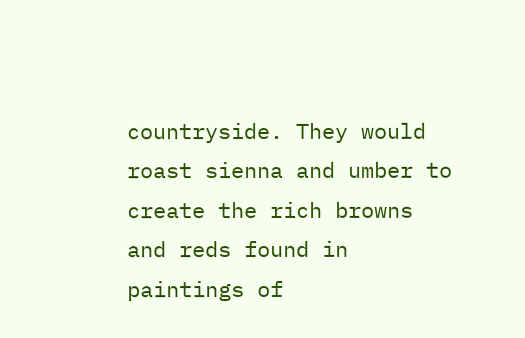countryside. They would roast sienna and umber to create the rich browns and reds found in paintings of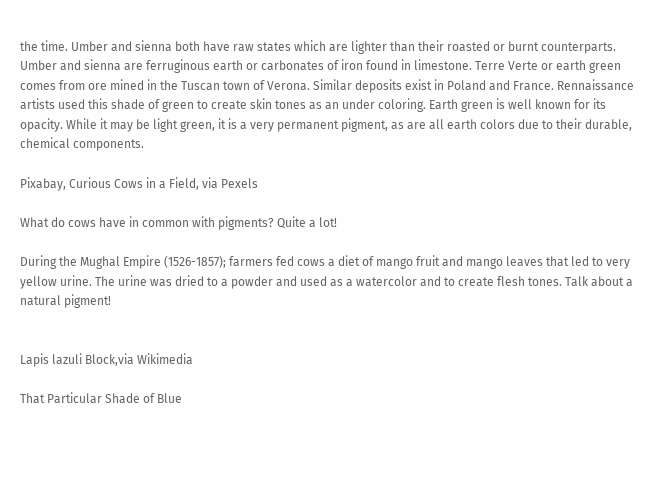the time. Umber and sienna both have raw states which are lighter than their roasted or burnt counterparts. Umber and sienna are ferruginous earth or carbonates of iron found in limestone. Terre Verte or earth green comes from ore mined in the Tuscan town of Verona. Similar deposits exist in Poland and France. Rennaissance artists used this shade of green to create skin tones as an under coloring. Earth green is well known for its opacity. While it may be light green, it is a very permanent pigment, as are all earth colors due to their durable, chemical components.

Pixabay, Curious Cows in a Field, via Pexels

What do cows have in common with pigments? Quite a lot!

During the Mughal Empire (1526-1857); farmers fed cows a diet of mango fruit and mango leaves that led to very yellow urine. The urine was dried to a powder and used as a watercolor and to create flesh tones. Talk about a natural pigment!


Lapis lazuli Block,via Wikimedia

That Particular Shade of Blue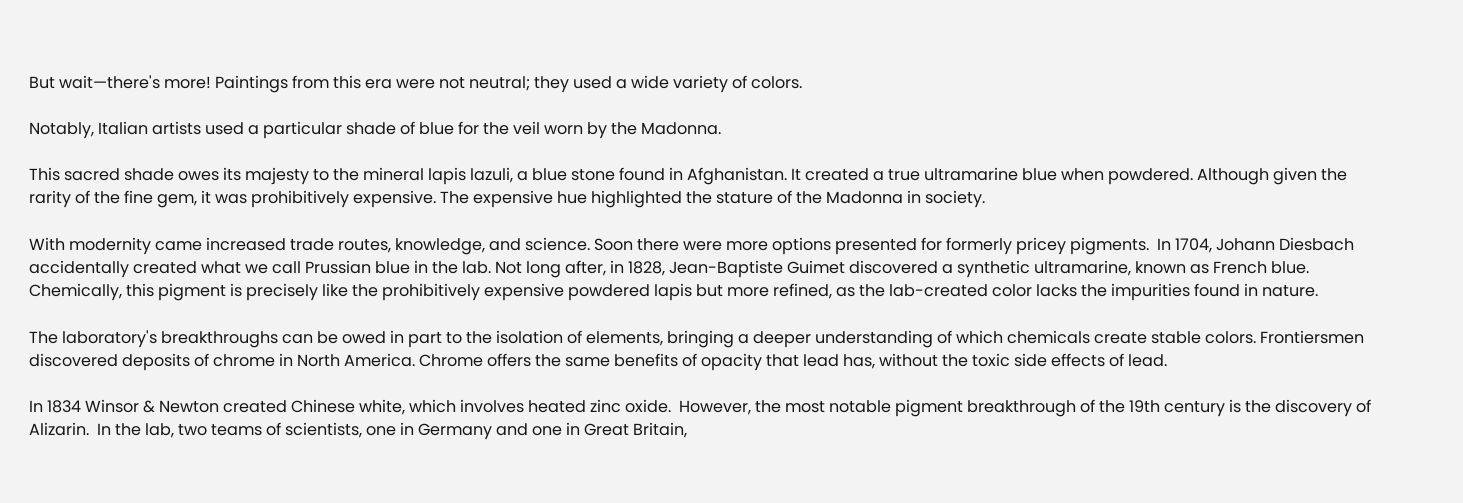But wait—there's more! Paintings from this era were not neutral; they used a wide variety of colors.

Notably, Italian artists used a particular shade of blue for the veil worn by the Madonna.

This sacred shade owes its majesty to the mineral lapis lazuli, a blue stone found in Afghanistan. It created a true ultramarine blue when powdered. Although given the rarity of the fine gem, it was prohibitively expensive. The expensive hue highlighted the stature of the Madonna in society.

With modernity came increased trade routes, knowledge, and science. Soon there were more options presented for formerly pricey pigments.  In 1704, Johann Diesbach accidentally created what we call Prussian blue in the lab. Not long after, in 1828, Jean-Baptiste Guimet discovered a synthetic ultramarine, known as French blue. Chemically, this pigment is precisely like the prohibitively expensive powdered lapis but more refined, as the lab-created color lacks the impurities found in nature.

The laboratory's breakthroughs can be owed in part to the isolation of elements, bringing a deeper understanding of which chemicals create stable colors. Frontiersmen discovered deposits of chrome in North America. Chrome offers the same benefits of opacity that lead has, without the toxic side effects of lead.

In 1834 Winsor & Newton created Chinese white, which involves heated zinc oxide.  However, the most notable pigment breakthrough of the 19th century is the discovery of Alizarin.  In the lab, two teams of scientists, one in Germany and one in Great Britain,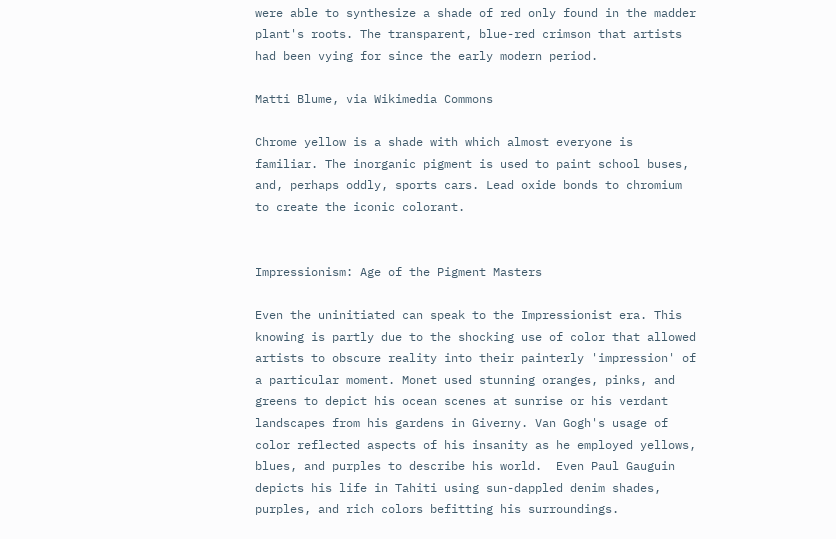were able to synthesize a shade of red only found in the madder plant's roots. The transparent, blue-red crimson that artists had been vying for since the early modern period.

Matti Blume, via Wikimedia Commons

Chrome yellow is a shade with which almost everyone is familiar. The inorganic pigment is used to paint school buses, and, perhaps oddly, sports cars. Lead oxide bonds to chromium to create the iconic colorant.


Impressionism: Age of the Pigment Masters

Even the uninitiated can speak to the Impressionist era. This knowing is partly due to the shocking use of color that allowed artists to obscure reality into their painterly 'impression' of a particular moment. Monet used stunning oranges, pinks, and greens to depict his ocean scenes at sunrise or his verdant landscapes from his gardens in Giverny. Van Gogh's usage of color reflected aspects of his insanity as he employed yellows, blues, and purples to describe his world.  Even Paul Gauguin depicts his life in Tahiti using sun-dappled denim shades, purples, and rich colors befitting his surroundings.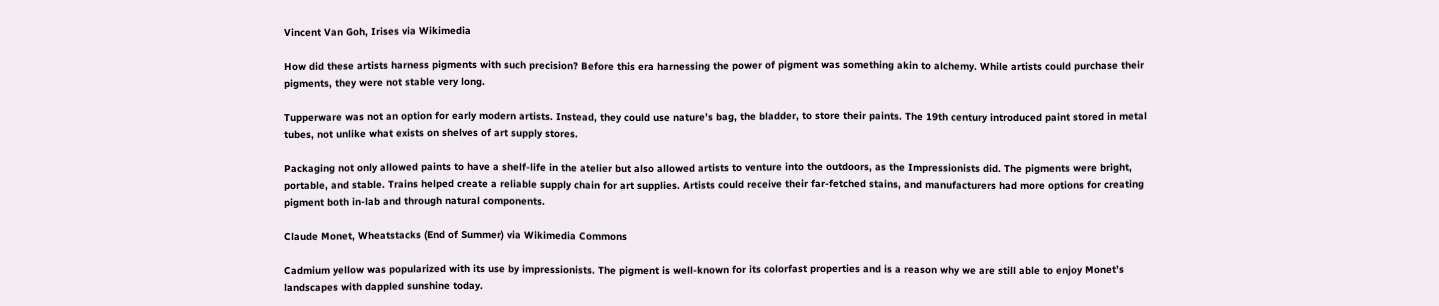Vincent Van Goh, Irises via Wikimedia

How did these artists harness pigments with such precision? Before this era harnessing the power of pigment was something akin to alchemy. While artists could purchase their pigments, they were not stable very long.

Tupperware was not an option for early modern artists. Instead, they could use nature’s bag, the bladder, to store their paints. The 19th century introduced paint stored in metal tubes, not unlike what exists on shelves of art supply stores.

Packaging not only allowed paints to have a shelf-life in the atelier but also allowed artists to venture into the outdoors, as the Impressionists did. The pigments were bright, portable, and stable. Trains helped create a reliable supply chain for art supplies. Artists could receive their far-fetched stains, and manufacturers had more options for creating pigment both in-lab and through natural components.

Claude Monet, Wheatstacks (End of Summer) via Wikimedia Commons

Cadmium yellow was popularized with its use by impressionists. The pigment is well-known for its colorfast properties and is a reason why we are still able to enjoy Monet’s landscapes with dappled sunshine today.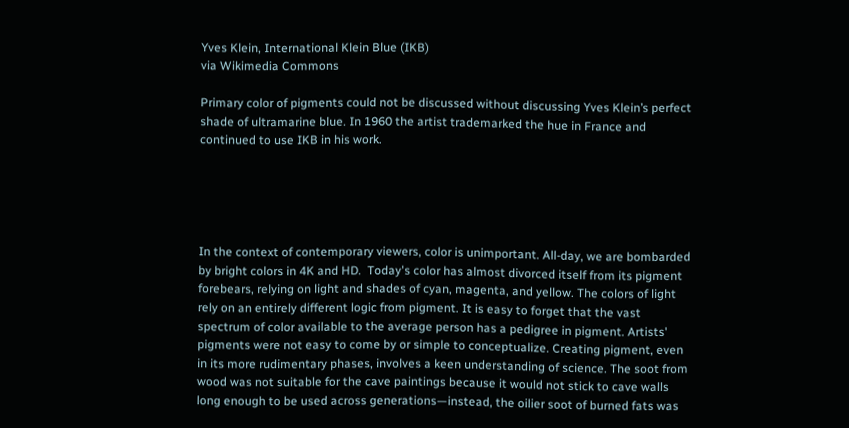Yves Klein, International Klein Blue (IKB)
via Wikimedia Commons

Primary color of pigments could not be discussed without discussing Yves Klein’s perfect shade of ultramarine blue. In 1960 the artist trademarked the hue in France and continued to use IKB in his work.





In the context of contemporary viewers, color is unimportant. All-day, we are bombarded by bright colors in 4K and HD.  Today's color has almost divorced itself from its pigment forebears, relying on light and shades of cyan, magenta, and yellow. The colors of light rely on an entirely different logic from pigment. It is easy to forget that the vast spectrum of color available to the average person has a pedigree in pigment. Artists' pigments were not easy to come by or simple to conceptualize. Creating pigment, even in its more rudimentary phases, involves a keen understanding of science. The soot from wood was not suitable for the cave paintings because it would not stick to cave walls long enough to be used across generations—instead, the oilier soot of burned fats was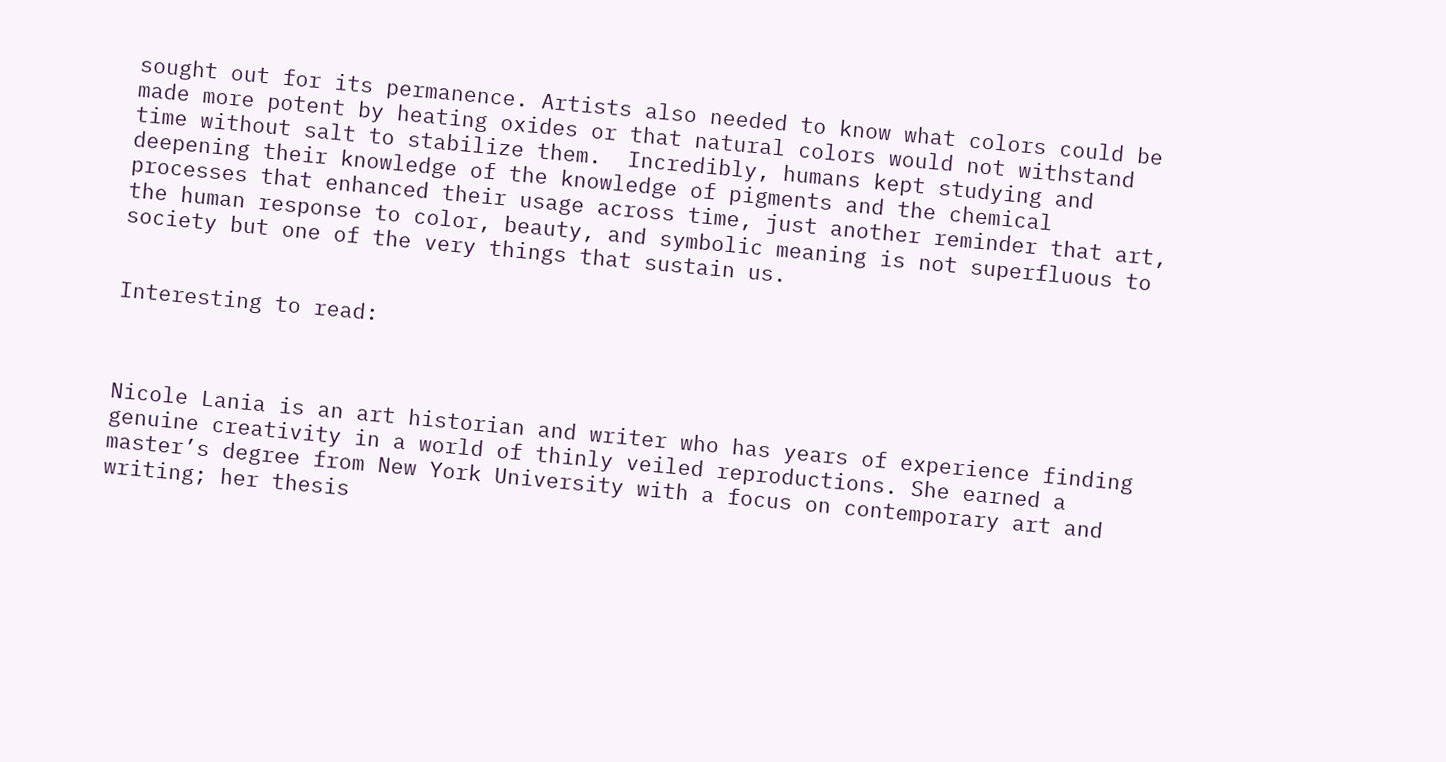sought out for its permanence. Artists also needed to know what colors could be made more potent by heating oxides or that natural colors would not withstand time without salt to stabilize them.  Incredibly, humans kept studying and deepening their knowledge of the knowledge of pigments and the chemical processes that enhanced their usage across time, just another reminder that art, the human response to color, beauty, and symbolic meaning is not superfluous to society but one of the very things that sustain us.


Interesting to read:



Nicole Lania is an art historian and writer who has years of experience finding genuine creativity in a world of thinly veiled reproductions. She earned a master’s degree from New York University with a focus on contemporary art and writing; her thesis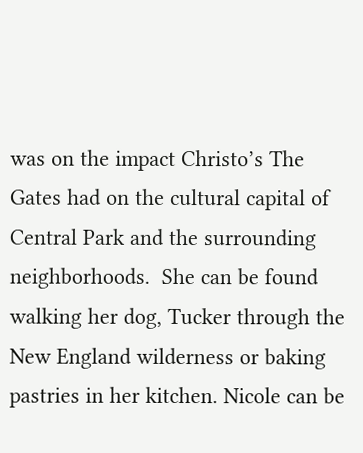was on the impact Christo’s The Gates had on the cultural capital of Central Park and the surrounding neighborhoods.  She can be found walking her dog, Tucker through the New England wilderness or baking pastries in her kitchen. Nicole can be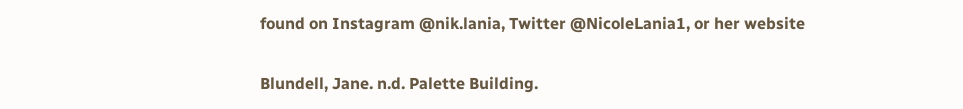found on Instagram @nik.lania, Twitter @NicoleLania1, or her website

Blundell, Jane. n.d. Palette Building.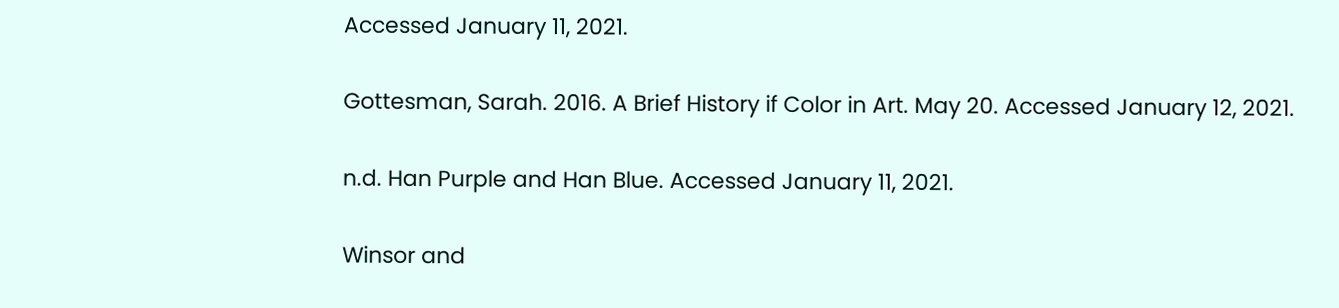Accessed January 11, 2021.

Gottesman, Sarah. 2016. A Brief History if Color in Art. May 20. Accessed January 12, 2021.

n.d. Han Purple and Han Blue. Accessed January 11, 2021.

Winsor and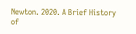Newton. 2020. A Brief History of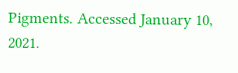Pigments. Accessed January 10, 2021.